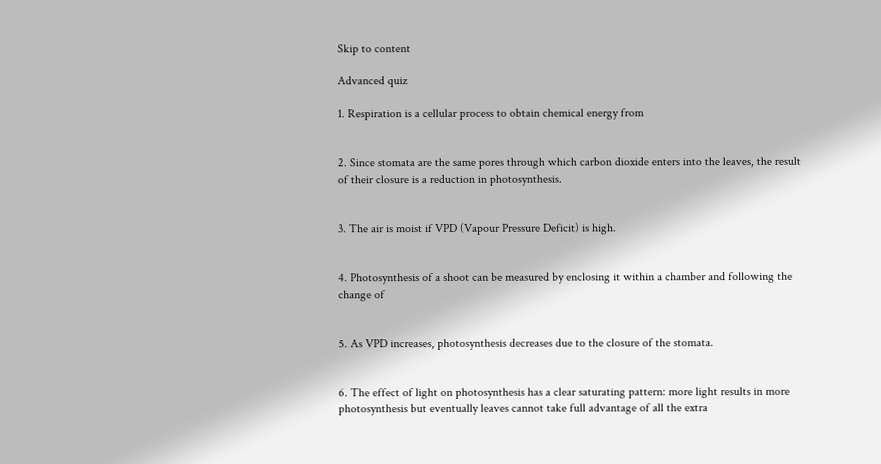Skip to content

Advanced quiz

1. Respiration is a cellular process to obtain chemical energy from


2. Since stomata are the same pores through which carbon dioxide enters into the leaves, the result of their closure is a reduction in photosynthesis.


3. The air is moist if VPD (Vapour Pressure Deficit) is high.


4. Photosynthesis of a shoot can be measured by enclosing it within a chamber and following the change of


5. As VPD increases, photosynthesis decreases due to the closure of the stomata.


6. The effect of light on photosynthesis has a clear saturating pattern: more light results in more photosynthesis but eventually leaves cannot take full advantage of all the extra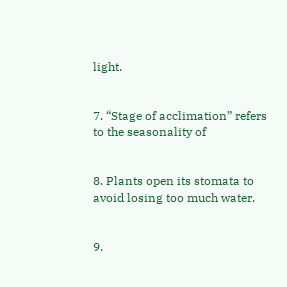light.


7. “Stage of acclimation” refers to the seasonality of


8. Plants open its stomata to avoid losing too much water.


9.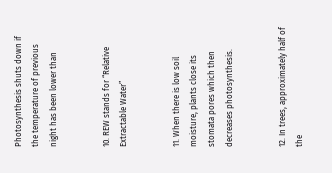Photosynthesis shuts down if the temperature of previous night has been lower than


10. REW stands for “Relative Extractable Water”


11. When there is low soil moisture, plants close its stomata pores which then decreases photosynthesis.


12. In trees, approximately half of the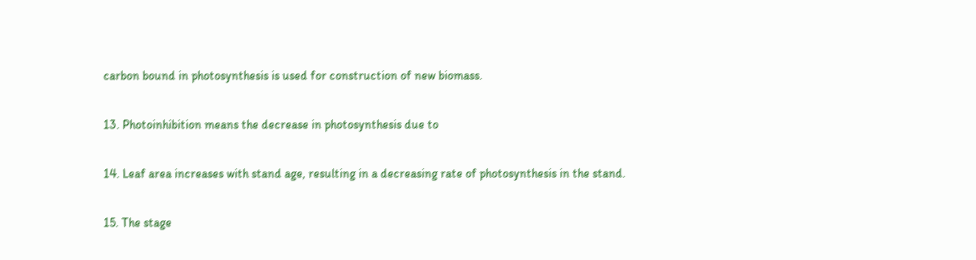carbon bound in photosynthesis is used for construction of new biomass.


13. Photoinhibition means the decrease in photosynthesis due to


14. Leaf area increases with stand age, resulting in a decreasing rate of photosynthesis in the stand.


15. The stage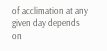of acclimation at any given day depends on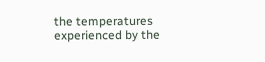the temperatures experienced by the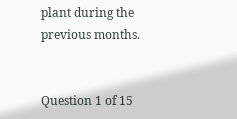plant during the previous months.


Question 1 of 15